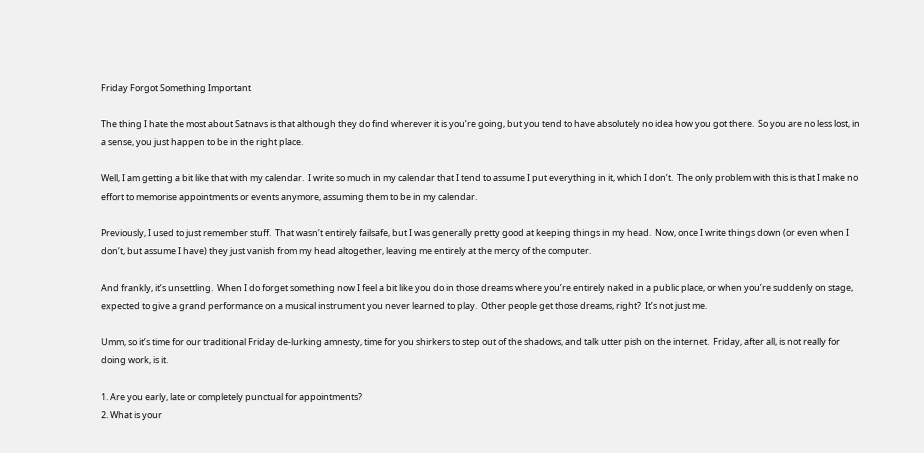Friday Forgot Something Important

The thing I hate the most about Satnavs is that although they do find wherever it is you’re going, but you tend to have absolutely no idea how you got there.  So you are no less lost, in a sense, you just happen to be in the right place.

Well, I am getting a bit like that with my calendar.  I write so much in my calendar that I tend to assume I put everything in it, which I don’t.  The only problem with this is that I make no effort to memorise appointments or events anymore, assuming them to be in my calendar.

Previously, I used to just remember stuff.  That wasn’t entirely failsafe, but I was generally pretty good at keeping things in my head.  Now, once I write things down (or even when I don’t, but assume I have) they just vanish from my head altogether, leaving me entirely at the mercy of the computer.

And frankly, it’s unsettling.  When I do forget something now I feel a bit like you do in those dreams where you’re entirely naked in a public place, or when you’re suddenly on stage, expected to give a grand performance on a musical instrument you never learned to play.  Other people get those dreams, right?  It’s not just me.

Umm, so it’s time for our traditional Friday de-lurking amnesty, time for you shirkers to step out of the shadows, and talk utter pish on the internet.  Friday, after all, is not really for doing work, is it.

1. Are you early, late or completely punctual for appointments?
2. What is your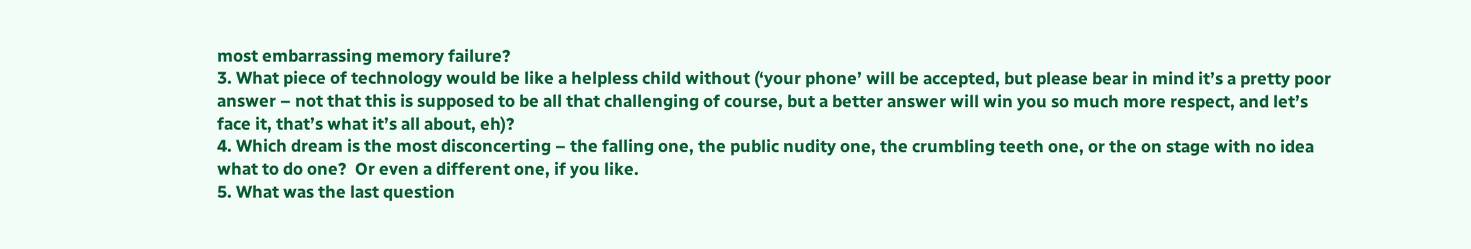most embarrassing memory failure?
3. What piece of technology would be like a helpless child without (‘your phone’ will be accepted, but please bear in mind it’s a pretty poor answer – not that this is supposed to be all that challenging of course, but a better answer will win you so much more respect, and let’s face it, that’s what it’s all about, eh)?
4. Which dream is the most disconcerting – the falling one, the public nudity one, the crumbling teeth one, or the on stage with no idea what to do one?  Or even a different one, if you like.
5. What was the last question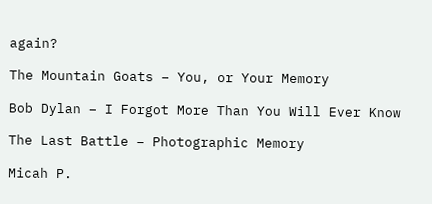again?

The Mountain Goats – You, or Your Memory

Bob Dylan – I Forgot More Than You Will Ever Know

The Last Battle – Photographic Memory

Micah P.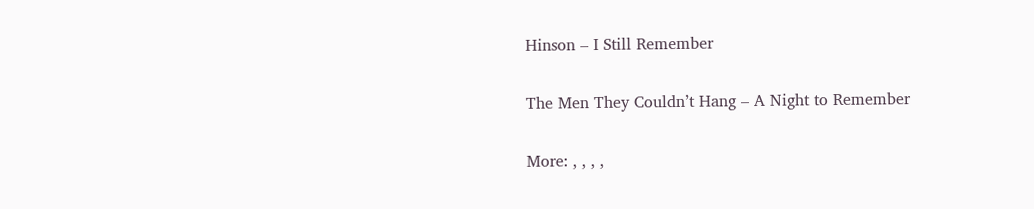Hinson – I Still Remember

The Men They Couldn’t Hang – A Night to Remember

More: , , , ,